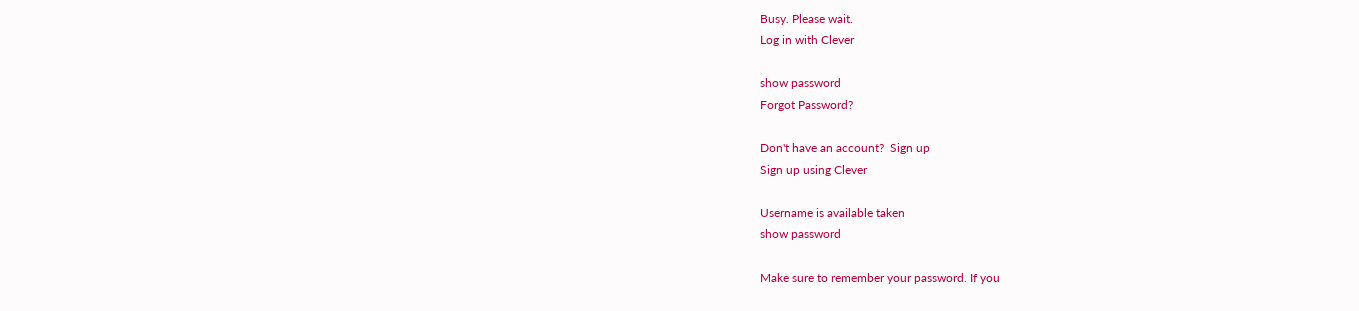Busy. Please wait.
Log in with Clever

show password
Forgot Password?

Don't have an account?  Sign up
Sign up using Clever

Username is available taken
show password

Make sure to remember your password. If you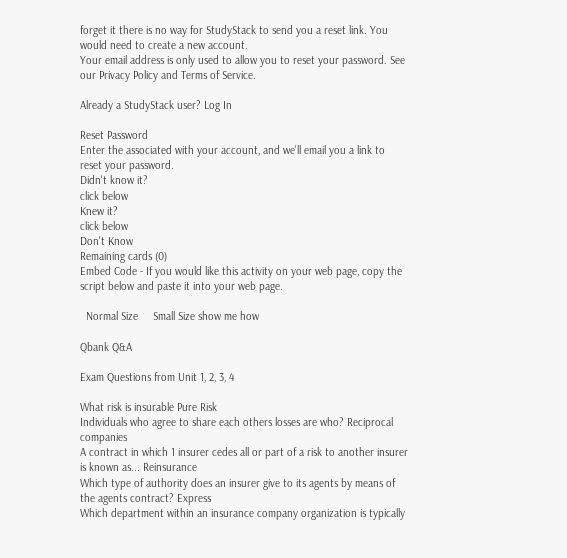forget it there is no way for StudyStack to send you a reset link. You would need to create a new account.
Your email address is only used to allow you to reset your password. See our Privacy Policy and Terms of Service.

Already a StudyStack user? Log In

Reset Password
Enter the associated with your account, and we'll email you a link to reset your password.
Didn't know it?
click below
Knew it?
click below
Don't Know
Remaining cards (0)
Embed Code - If you would like this activity on your web page, copy the script below and paste it into your web page.

  Normal Size     Small Size show me how

Qbank Q&A

Exam Questions from Unit 1, 2, 3, 4

What risk is insurable Pure Risk
Individuals who agree to share each others losses are who? Reciprocal companies
A contract in which 1 insurer cedes all or part of a risk to another insurer is known as... Reinsurance
Which type of authority does an insurer give to its agents by means of the agents contract? Express
Which department within an insurance company organization is typically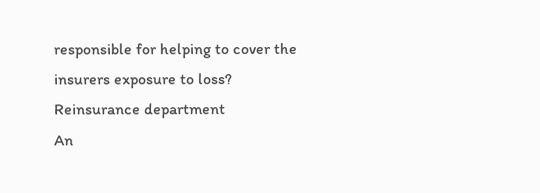responsible for helping to cover the insurers exposure to loss? Reinsurance department
An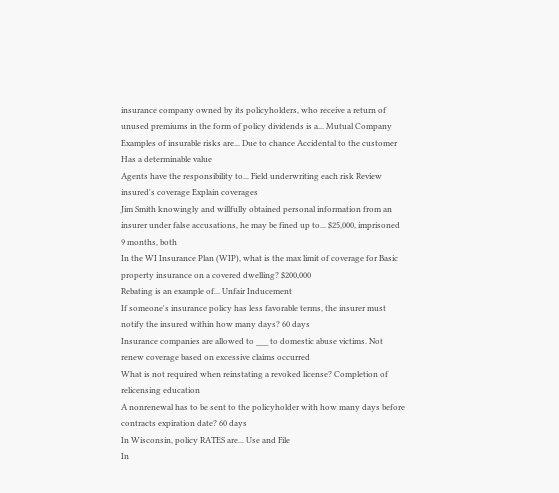insurance company owned by its policyholders, who receive a return of unused premiums in the form of policy dividends is a... Mutual Company
Examples of insurable risks are... Due to chance Accidental to the customer Has a determinable value
Agents have the responsibility to... Field underwriting each risk Review insured's coverage Explain coverages
Jim Smith knowingly and willfully obtained personal information from an insurer under false accusations, he may be fined up to... $25,000, imprisoned 9 months, both
In the WI Insurance Plan (WIP), what is the max limit of coverage for Basic property insurance on a covered dwelling? $200,000
Rebating is an example of... Unfair Inducement
If someone's insurance policy has less favorable terms, the insurer must notify the insured within how many days? 60 days
Insurance companies are allowed to ___ to domestic abuse victims. Not renew coverage based on excessive claims occurred
What is not required when reinstating a revoked license? Completion of relicensing education
A nonrenewal has to be sent to the policyholder with how many days before contracts expiration date? 60 days
In Wisconsin, policy RATES are... Use and File
In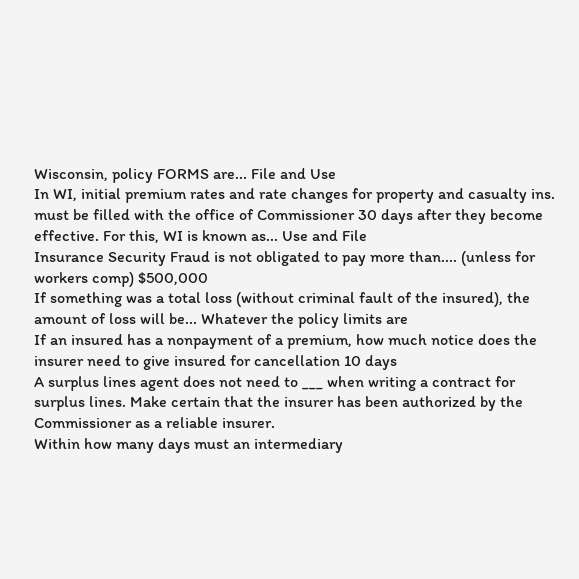Wisconsin, policy FORMS are... File and Use
In WI, initial premium rates and rate changes for property and casualty ins. must be filled with the office of Commissioner 30 days after they become effective. For this, WI is known as... Use and File
Insurance Security Fraud is not obligated to pay more than.... (unless for workers comp) $500,000
If something was a total loss (without criminal fault of the insured), the amount of loss will be... Whatever the policy limits are
If an insured has a nonpayment of a premium, how much notice does the insurer need to give insured for cancellation 10 days
A surplus lines agent does not need to ___ when writing a contract for surplus lines. Make certain that the insurer has been authorized by the Commissioner as a reliable insurer.
Within how many days must an intermediary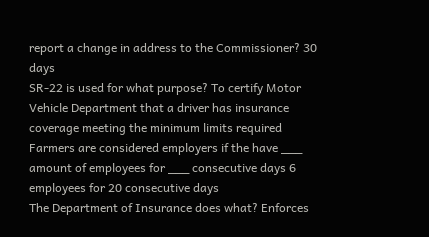report a change in address to the Commissioner? 30 days
SR-22 is used for what purpose? To certify Motor Vehicle Department that a driver has insurance coverage meeting the minimum limits required
Farmers are considered employers if the have ___ amount of employees for ___ consecutive days 6 employees for 20 consecutive days
The Department of Insurance does what? Enforces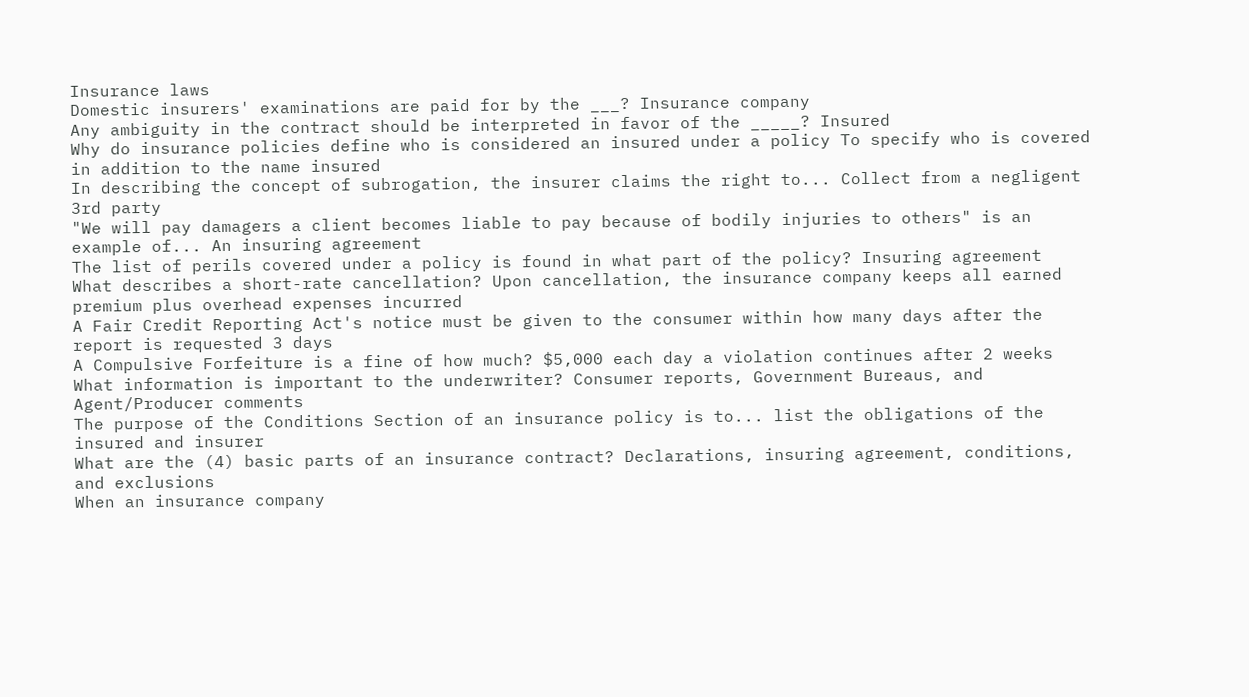Insurance laws
Domestic insurers' examinations are paid for by the ___? Insurance company
Any ambiguity in the contract should be interpreted in favor of the _____? Insured
Why do insurance policies define who is considered an insured under a policy To specify who is covered in addition to the name insured
In describing the concept of subrogation, the insurer claims the right to... Collect from a negligent 3rd party
"We will pay damagers a client becomes liable to pay because of bodily injuries to others" is an example of... An insuring agreement
The list of perils covered under a policy is found in what part of the policy? Insuring agreement
What describes a short-rate cancellation? Upon cancellation, the insurance company keeps all earned premium plus overhead expenses incurred
A Fair Credit Reporting Act's notice must be given to the consumer within how many days after the report is requested 3 days
A Compulsive Forfeiture is a fine of how much? $5,000 each day a violation continues after 2 weeks
What information is important to the underwriter? Consumer reports, Government Bureaus, and Agent/Producer comments
The purpose of the Conditions Section of an insurance policy is to... list the obligations of the insured and insurer
What are the (4) basic parts of an insurance contract? Declarations, insuring agreement, conditions, and exclusions
When an insurance company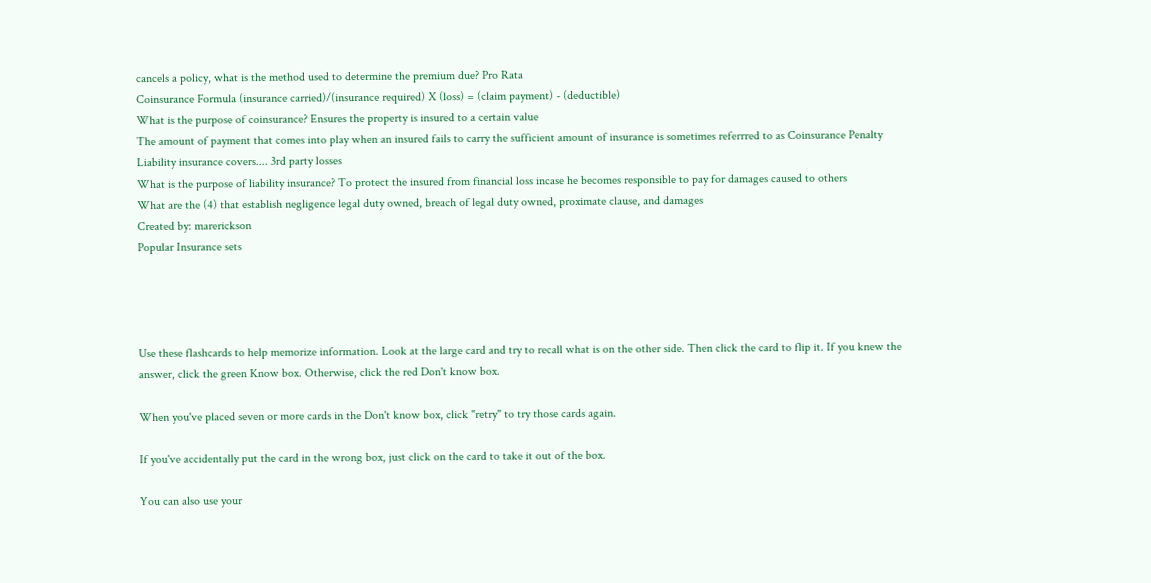cancels a policy, what is the method used to determine the premium due? Pro Rata
Coinsurance Formula (insurance carried)/(insurance required) X (loss) = (claim payment) - (deductible)
What is the purpose of coinsurance? Ensures the property is insured to a certain value
The amount of payment that comes into play when an insured fails to carry the sufficient amount of insurance is sometimes referrred to as Coinsurance Penalty
Liability insurance covers.... 3rd party losses
What is the purpose of liability insurance? To protect the insured from financial loss incase he becomes responsible to pay for damages caused to others
What are the (4) that establish negligence legal duty owned, breach of legal duty owned, proximate clause, and damages
Created by: marerickson
Popular Insurance sets




Use these flashcards to help memorize information. Look at the large card and try to recall what is on the other side. Then click the card to flip it. If you knew the answer, click the green Know box. Otherwise, click the red Don't know box.

When you've placed seven or more cards in the Don't know box, click "retry" to try those cards again.

If you've accidentally put the card in the wrong box, just click on the card to take it out of the box.

You can also use your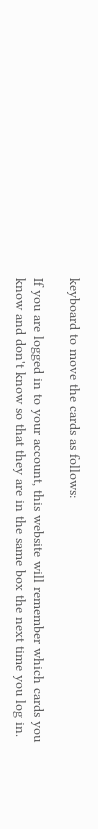keyboard to move the cards as follows:

If you are logged in to your account, this website will remember which cards you know and don't know so that they are in the same box the next time you log in.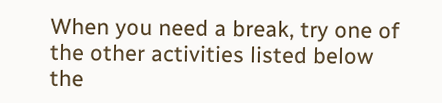When you need a break, try one of the other activities listed below the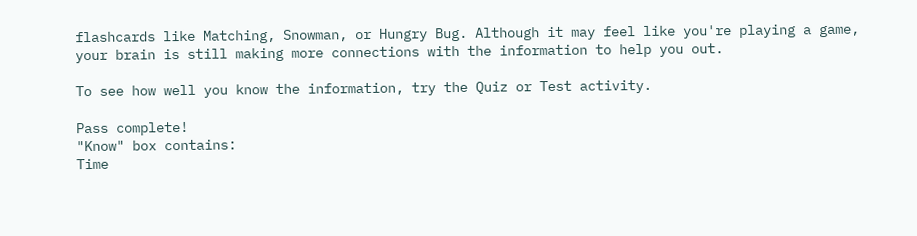flashcards like Matching, Snowman, or Hungry Bug. Although it may feel like you're playing a game, your brain is still making more connections with the information to help you out.

To see how well you know the information, try the Quiz or Test activity.

Pass complete!
"Know" box contains:
Time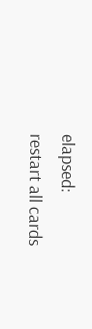elapsed:
restart all cards